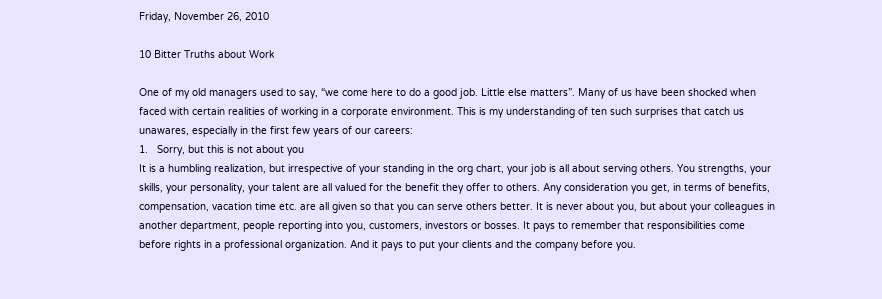Friday, November 26, 2010

10 Bitter Truths about Work

One of my old managers used to say, “we come here to do a good job. Little else matters”. Many of us have been shocked when faced with certain realities of working in a corporate environment. This is my understanding of ten such surprises that catch us unawares, especially in the first few years of our careers:
1.   Sorry, but this is not about you
It is a humbling realization, but irrespective of your standing in the org chart, your job is all about serving others. You strengths, your skills, your personality, your talent are all valued for the benefit they offer to others. Any consideration you get, in terms of benefits, compensation, vacation time etc. are all given so that you can serve others better. It is never about you, but about your colleagues in another department, people reporting into you, customers, investors or bosses. It pays to remember that responsibilities come before rights in a professional organization. And it pays to put your clients and the company before you.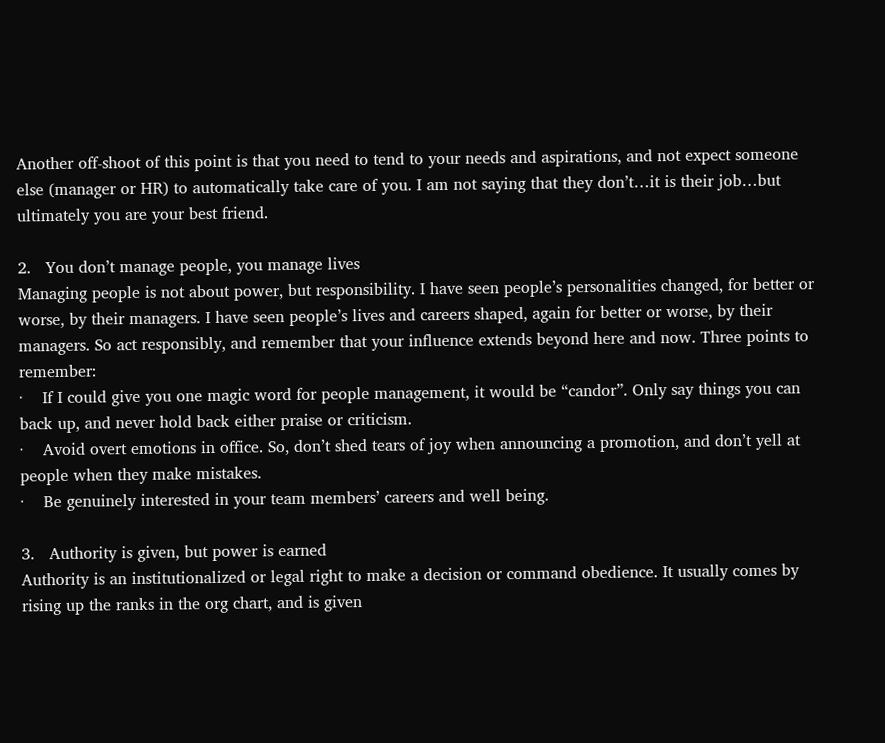Another off-shoot of this point is that you need to tend to your needs and aspirations, and not expect someone else (manager or HR) to automatically take care of you. I am not saying that they don’t…it is their job…but ultimately you are your best friend.

2.   You don’t manage people, you manage lives
Managing people is not about power, but responsibility. I have seen people’s personalities changed, for better or worse, by their managers. I have seen people’s lives and careers shaped, again for better or worse, by their managers. So act responsibly, and remember that your influence extends beyond here and now. Three points to remember:
·    If I could give you one magic word for people management, it would be “candor”. Only say things you can back up, and never hold back either praise or criticism.
·    Avoid overt emotions in office. So, don’t shed tears of joy when announcing a promotion, and don’t yell at people when they make mistakes.
·    Be genuinely interested in your team members’ careers and well being.

3.   Authority is given, but power is earned
Authority is an institutionalized or legal right to make a decision or command obedience. It usually comes by rising up the ranks in the org chart, and is given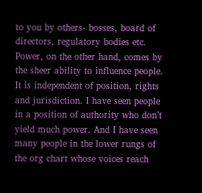to you by others- bosses, board of directors, regulatory bodies etc. Power, on the other hand, comes by the sheer ability to influence people. It is independent of position, rights and jurisdiction. I have seen people in a position of authority who don’t yield much power. And I have seen many people in the lower rungs of the org chart whose voices reach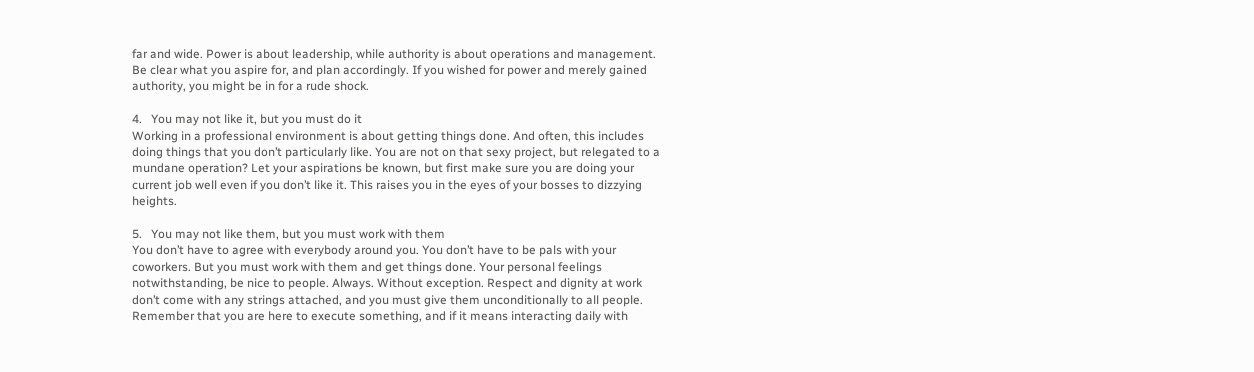far and wide. Power is about leadership, while authority is about operations and management. Be clear what you aspire for, and plan accordingly. If you wished for power and merely gained authority, you might be in for a rude shock.

4.   You may not like it, but you must do it
Working in a professional environment is about getting things done. And often, this includes doing things that you don’t particularly like. You are not on that sexy project, but relegated to a mundane operation? Let your aspirations be known, but first make sure you are doing your current job well even if you don’t like it. This raises you in the eyes of your bosses to dizzying heights.

5.   You may not like them, but you must work with them
You don’t have to agree with everybody around you. You don’t have to be pals with your coworkers. But you must work with them and get things done. Your personal feelings notwithstanding, be nice to people. Always. Without exception. Respect and dignity at work don’t come with any strings attached, and you must give them unconditionally to all people. Remember that you are here to execute something, and if it means interacting daily with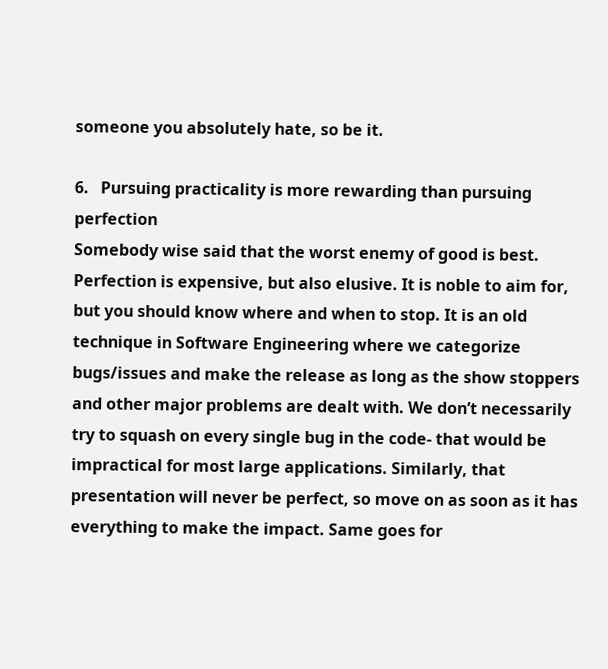someone you absolutely hate, so be it.

6.   Pursuing practicality is more rewarding than pursuing perfection
Somebody wise said that the worst enemy of good is best. Perfection is expensive, but also elusive. It is noble to aim for, but you should know where and when to stop. It is an old technique in Software Engineering where we categorize bugs/issues and make the release as long as the show stoppers and other major problems are dealt with. We don’t necessarily try to squash on every single bug in the code- that would be impractical for most large applications. Similarly, that presentation will never be perfect, so move on as soon as it has everything to make the impact. Same goes for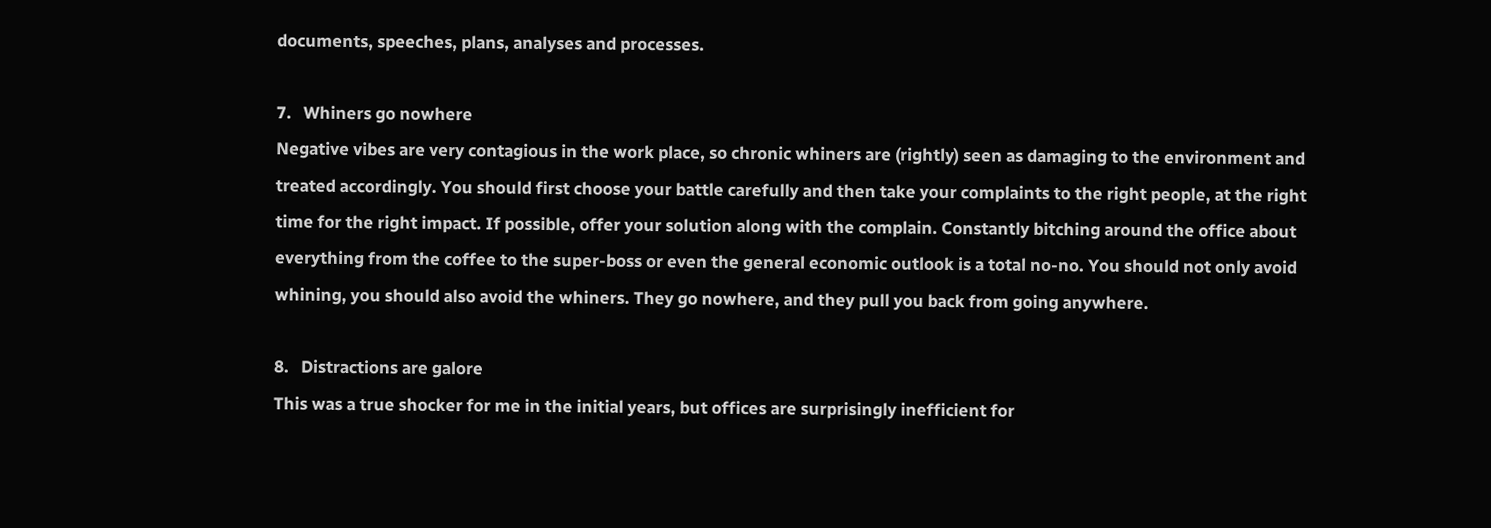documents, speeches, plans, analyses and processes.

7.   Whiners go nowhere
Negative vibes are very contagious in the work place, so chronic whiners are (rightly) seen as damaging to the environment and treated accordingly. You should first choose your battle carefully and then take your complaints to the right people, at the right time for the right impact. If possible, offer your solution along with the complain. Constantly bitching around the office about everything from the coffee to the super-boss or even the general economic outlook is a total no-no. You should not only avoid whining, you should also avoid the whiners. They go nowhere, and they pull you back from going anywhere.

8.   Distractions are galore
This was a true shocker for me in the initial years, but offices are surprisingly inefficient for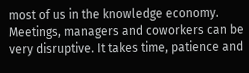most of us in the knowledge economy. Meetings, managers and coworkers can be very disruptive. It takes time, patience and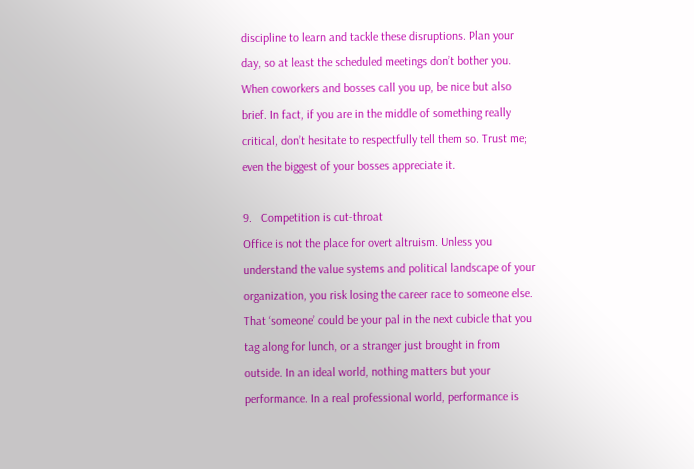discipline to learn and tackle these disruptions. Plan your day, so at least the scheduled meetings don’t bother you. When coworkers and bosses call you up, be nice but also brief. In fact, if you are in the middle of something really critical, don’t hesitate to respectfully tell them so. Trust me; even the biggest of your bosses appreciate it.

9.   Competition is cut-throat
Office is not the place for overt altruism. Unless you understand the value systems and political landscape of your organization, you risk losing the career race to someone else. That ‘someone’ could be your pal in the next cubicle that you tag along for lunch, or a stranger just brought in from outside. In an ideal world, nothing matters but your performance. In a real professional world, performance is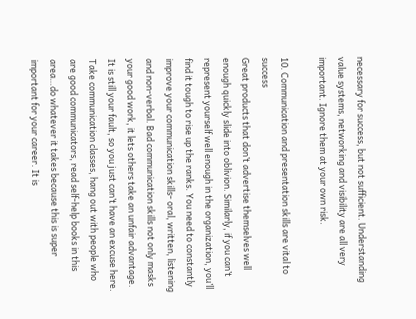necessary for success, but not sufficient. Understanding value systems, networking and visibility are all very important. Ignore them at your own risk.

10. Communication and presentation skills are vital to success
Great products that don’t advertise themselves well enough quickly slide into oblivion. Similarly, if you can’t represent yourself well enough in the organization, you’ll find it tough to rise up the ranks. You need to constantly improve your communication skills- oral, written, listening and non-verbal. Bad communication skills not only masks your good work, it lets others take an unfair advantage. It is still your fault, so you just can’t have an excuse here. Take communication classes, hang out with people who are good communicators, read self-help books in this area…do whatever it takes because this is super important for your career. It is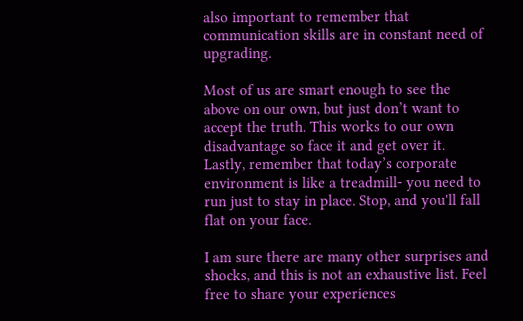also important to remember that communication skills are in constant need of upgrading.

Most of us are smart enough to see the above on our own, but just don’t want to accept the truth. This works to our own disadvantage so face it and get over it. Lastly, remember that today’s corporate environment is like a treadmill- you need to run just to stay in place. Stop, and you'll fall flat on your face.

I am sure there are many other surprises and shocks, and this is not an exhaustive list. Feel free to share your experiences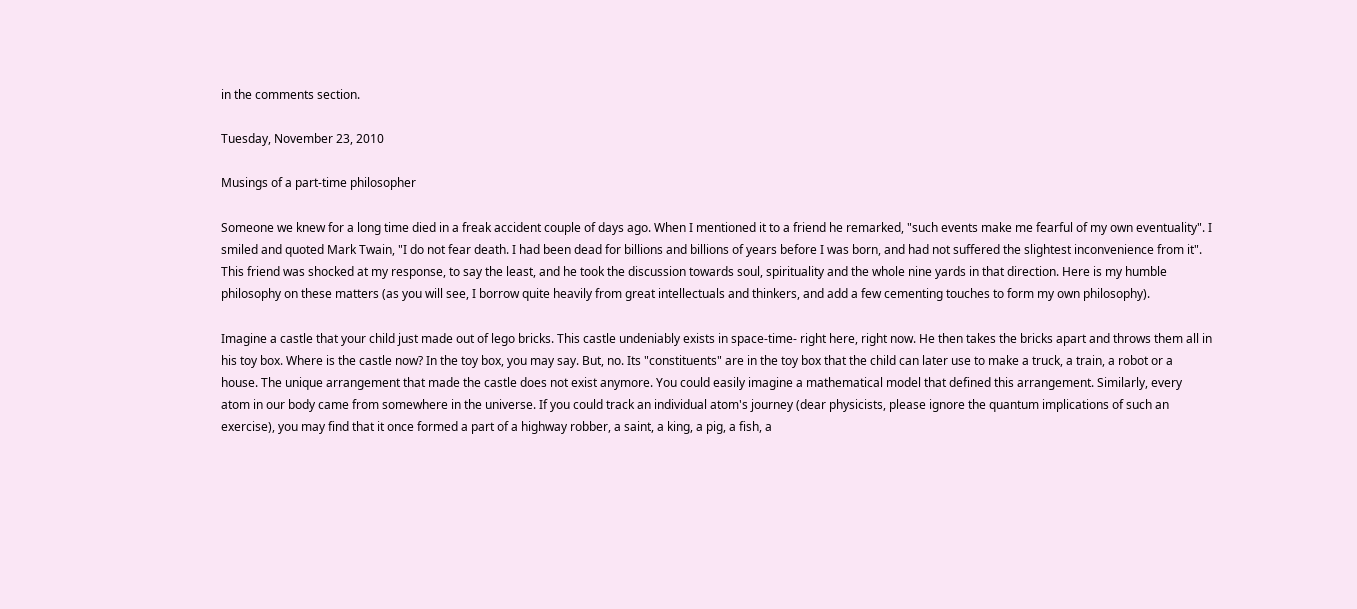in the comments section.

Tuesday, November 23, 2010

Musings of a part-time philosopher

Someone we knew for a long time died in a freak accident couple of days ago. When I mentioned it to a friend he remarked, "such events make me fearful of my own eventuality". I smiled and quoted Mark Twain, "I do not fear death. I had been dead for billions and billions of years before I was born, and had not suffered the slightest inconvenience from it". This friend was shocked at my response, to say the least, and he took the discussion towards soul, spirituality and the whole nine yards in that direction. Here is my humble philosophy on these matters (as you will see, I borrow quite heavily from great intellectuals and thinkers, and add a few cementing touches to form my own philosophy).

Imagine a castle that your child just made out of lego bricks. This castle undeniably exists in space-time- right here, right now. He then takes the bricks apart and throws them all in his toy box. Where is the castle now? In the toy box, you may say. But, no. Its "constituents" are in the toy box that the child can later use to make a truck, a train, a robot or a house. The unique arrangement that made the castle does not exist anymore. You could easily imagine a mathematical model that defined this arrangement. Similarly, every atom in our body came from somewhere in the universe. If you could track an individual atom's journey (dear physicists, please ignore the quantum implications of such an exercise), you may find that it once formed a part of a highway robber, a saint, a king, a pig, a fish, a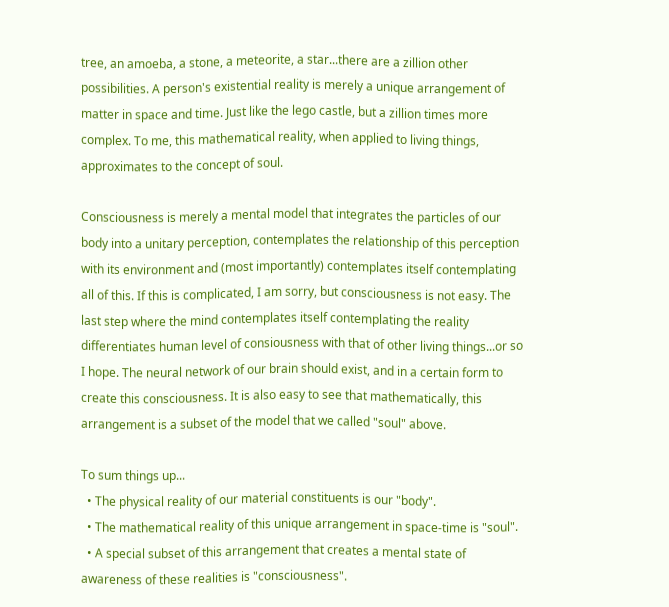tree, an amoeba, a stone, a meteorite, a star...there are a zillion other possibilities. A person's existential reality is merely a unique arrangement of matter in space and time. Just like the lego castle, but a zillion times more complex. To me, this mathematical reality, when applied to living things, approximates to the concept of soul.

Consciousness is merely a mental model that integrates the particles of our body into a unitary perception, contemplates the relationship of this perception with its environment and (most importantly) contemplates itself contemplating all of this. If this is complicated, I am sorry, but consciousness is not easy. The last step where the mind contemplates itself contemplating the reality differentiates human level of consiousness with that of other living things...or so I hope. The neural network of our brain should exist, and in a certain form to create this consciousness. It is also easy to see that mathematically, this arrangement is a subset of the model that we called "soul" above.

To sum things up...
  • The physical reality of our material constituents is our "body".
  • The mathematical reality of this unique arrangement in space-time is "soul".
  • A special subset of this arrangement that creates a mental state of awareness of these realities is "consciousness".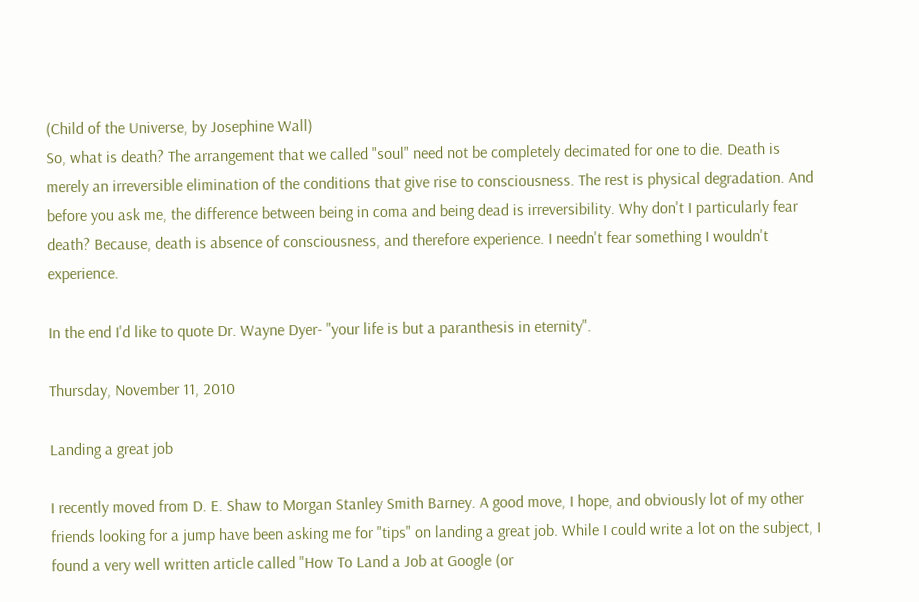(Child of the Universe, by Josephine Wall)
So, what is death? The arrangement that we called "soul" need not be completely decimated for one to die. Death is merely an irreversible elimination of the conditions that give rise to consciousness. The rest is physical degradation. And before you ask me, the difference between being in coma and being dead is irreversibility. Why don't I particularly fear death? Because, death is absence of consciousness, and therefore experience. I needn't fear something I wouldn't experience.

In the end I'd like to quote Dr. Wayne Dyer- "your life is but a paranthesis in eternity".

Thursday, November 11, 2010

Landing a great job

I recently moved from D. E. Shaw to Morgan Stanley Smith Barney. A good move, I hope, and obviously lot of my other friends looking for a jump have been asking me for "tips" on landing a great job. While I could write a lot on the subject, I found a very well written article called "How To Land a Job at Google (or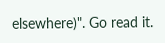elsewhere)". Go read it.